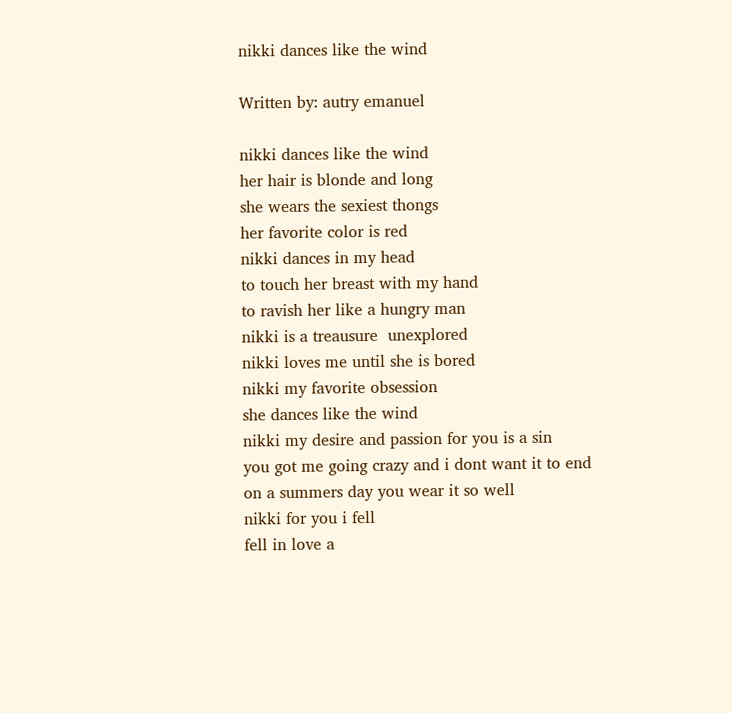nikki dances like the wind

Written by: autry emanuel

nikki dances like the wind
her hair is blonde and long
she wears the sexiest thongs
her favorite color is red
nikki dances in my head
to touch her breast with my hand
to ravish her like a hungry man
nikki is a treausure  unexplored
nikki loves me until she is bored
nikki my favorite obsession
she dances like the wind
nikki my desire and passion for you is a sin
you got me going crazy and i dont want it to end
on a summers day you wear it so well
nikki for you i fell
fell in love a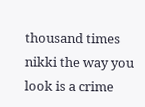thousand times
nikki the way you look is a crime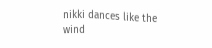nikki dances like the wind